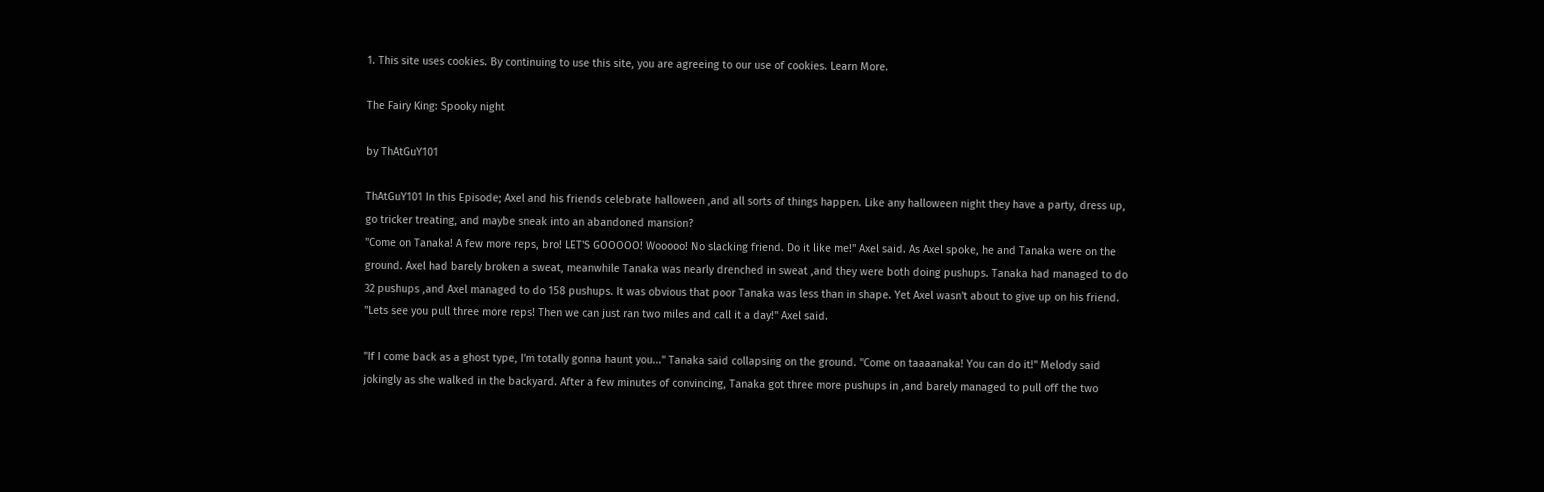1. This site uses cookies. By continuing to use this site, you are agreeing to our use of cookies. Learn More.

The Fairy King: Spooky night

by ThAtGuY101

ThAtGuY101 In this Episode; Axel and his friends celebrate halloween ,and all sorts of things happen. Like any halloween night they have a party, dress up, go tricker treating, and maybe sneak into an abandoned mansion?
"Come on Tanaka! A few more reps, bro! LET'S GOOOOO! Wooooo! No slacking friend. Do it like me!" Axel said. As Axel spoke, he and Tanaka were on the ground. Axel had barely broken a sweat, meanwhile Tanaka was nearly drenched in sweat ,and they were both doing pushups. Tanaka had managed to do 32 pushups ,and Axel managed to do 158 pushups. It was obvious that poor Tanaka was less than in shape. Yet Axel wasn't about to give up on his friend. "Lets see you pull three more reps! Then we can just ran two miles and call it a day!" Axel said.

"If I come back as a ghost type, I'm totally gonna haunt you..." Tanaka said collapsing on the ground. "Come on taaaanaka! You can do it!" Melody said jokingly as she walked in the backyard. After a few minutes of convincing, Tanaka got three more pushups in ,and barely managed to pull off the two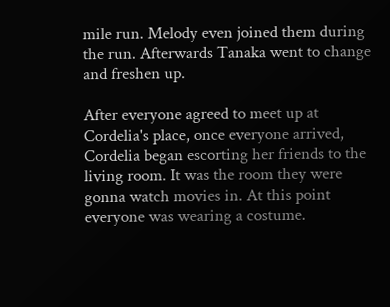mile run. Melody even joined them during the run. Afterwards Tanaka went to change and freshen up.

After everyone agreed to meet up at Cordelia's place, once everyone arrived, Cordelia began escorting her friends to the living room. It was the room they were gonna watch movies in. At this point everyone was wearing a costume.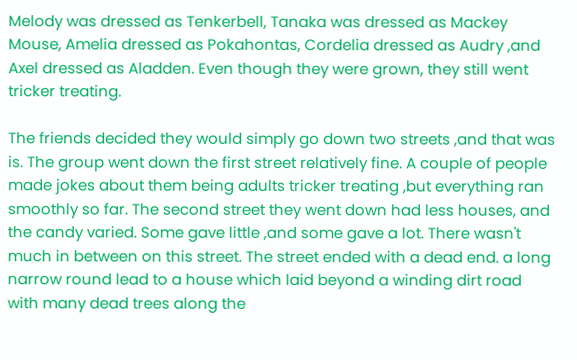Melody was dressed as Tenkerbell, Tanaka was dressed as Mackey Mouse, Amelia dressed as Pokahontas, Cordelia dressed as Audry ,and Axel dressed as Aladden. Even though they were grown, they still went tricker treating.

The friends decided they would simply go down two streets ,and that was is. The group went down the first street relatively fine. A couple of people made jokes about them being adults tricker treating ,but everything ran smoothly so far. The second street they went down had less houses, and the candy varied. Some gave little ,and some gave a lot. There wasn't much in between on this street. The street ended with a dead end. a long narrow round lead to a house which laid beyond a winding dirt road with many dead trees along the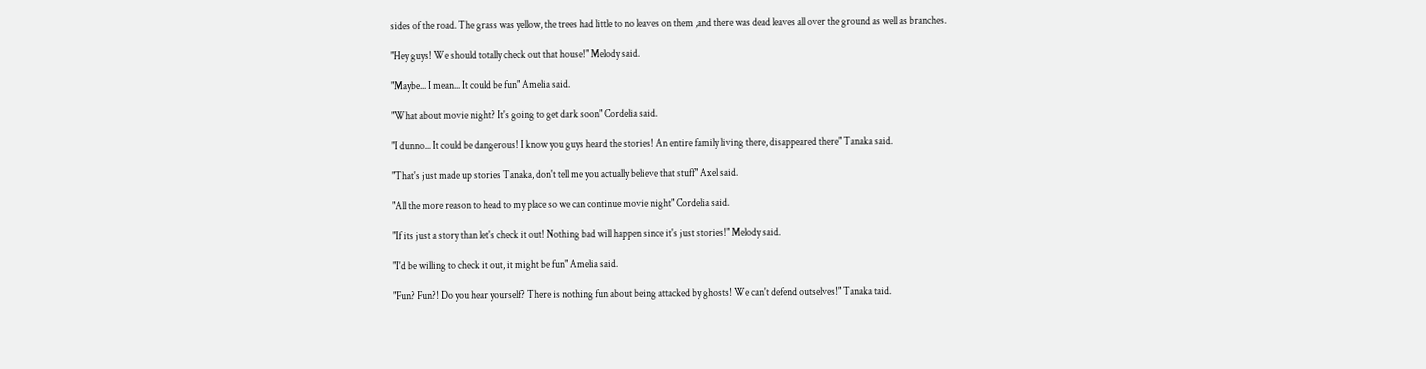sides of the road. The grass was yellow, the trees had little to no leaves on them ,and there was dead leaves all over the ground as well as branches.

"Hey guys! We should totally check out that house!" Melody said.

"Maybe... I mean... It could be fun" Amelia said.

"What about movie night? It's going to get dark soon" Cordelia said.

"I dunno... It could be dangerous! I know you guys heard the stories! An entire family living there, disappeared there" Tanaka said.

"That's just made up stories Tanaka, don't tell me you actually believe that stuff" Axel said.

"All the more reason to head to my place so we can continue movie night" Cordelia said.

"If its just a story than let's check it out! Nothing bad will happen since it's just stories!" Melody said.

"I'd be willing to check it out, it might be fun" Amelia said.

"Fun? Fun?! Do you hear yourself? There is nothing fun about being attacked by ghosts! We can't defend outselves!" Tanaka taid.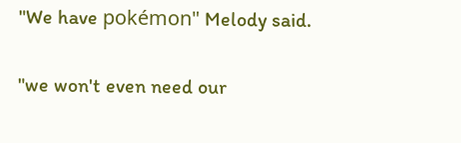"We have pokémon" Melody said.

"we won't even need our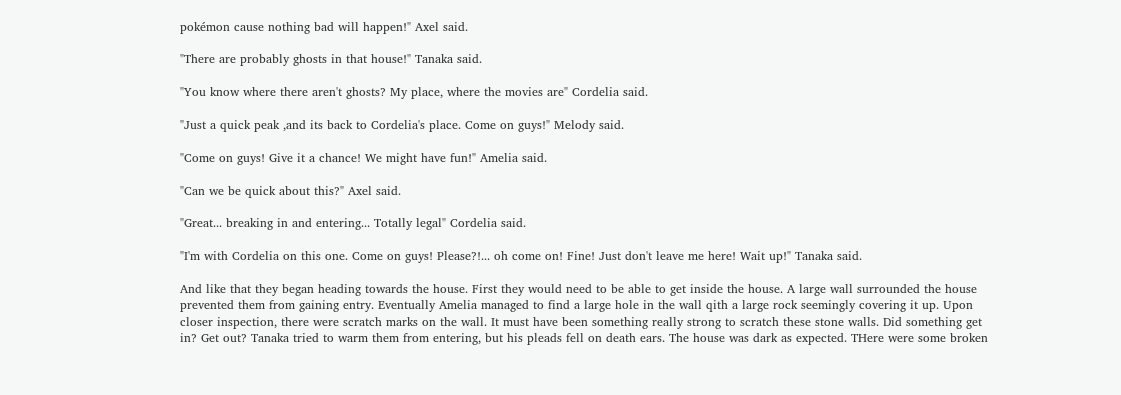pokémon cause nothing bad will happen!" Axel said.

"There are probably ghosts in that house!" Tanaka said.

"You know where there aren't ghosts? My place, where the movies are" Cordelia said.

"Just a quick peak ,and its back to Cordelia's place. Come on guys!" Melody said.

"Come on guys! Give it a chance! We might have fun!" Amelia said.

"Can we be quick about this?" Axel said.

"Great... breaking in and entering... Totally legal" Cordelia said.

"I'm with Cordelia on this one. Come on guys! Please?!... oh come on! Fine! Just don't leave me here! Wait up!" Tanaka said.

And like that they began heading towards the house. First they would need to be able to get inside the house. A large wall surrounded the house prevented them from gaining entry. Eventually Amelia managed to find a large hole in the wall qith a large rock seemingly covering it up. Upon closer inspection, there were scratch marks on the wall. It must have been something really strong to scratch these stone walls. Did something get in? Get out? Tanaka tried to warm them from entering, but his pleads fell on death ears. The house was dark as expected. THere were some broken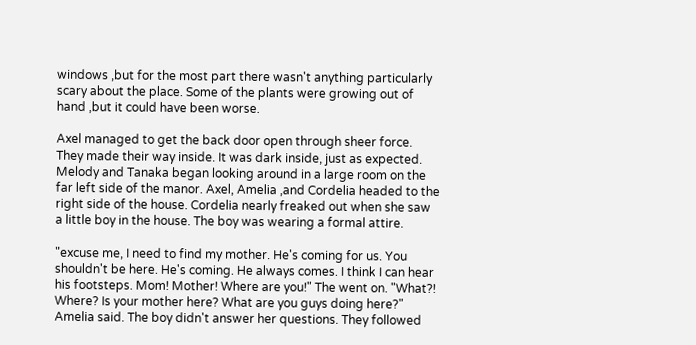windows ,but for the most part there wasn't anything particularly scary about the place. Some of the plants were growing out of hand ,but it could have been worse.

Axel managed to get the back door open through sheer force. They made their way inside. It was dark inside, just as expected. Melody and Tanaka began looking around in a large room on the far left side of the manor. Axel, Amelia ,and Cordelia headed to the right side of the house. Cordelia nearly freaked out when she saw a little boy in the house. The boy was wearing a formal attire.

"excuse me, I need to find my mother. He's coming for us. You shouldn't be here. He's coming. He always comes. I think I can hear his footsteps. Mom! Mother! Where are you!" The went on. "What?! Where? Is your mother here? What are you guys doing here?" Amelia said. The boy didn't answer her questions. They followed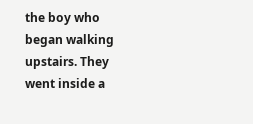the boy who began walking upstairs. They went inside a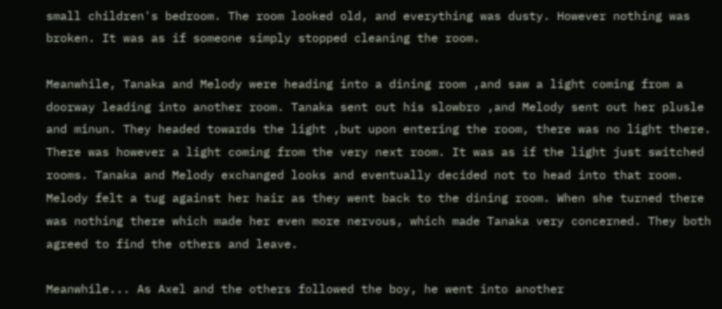small children's bedroom. The room looked old, and everything was dusty. However nothing was broken. It was as if someone simply stopped cleaning the room.

Meanwhile, Tanaka and Melody were heading into a dining room ,and saw a light coming from a doorway leading into another room. Tanaka sent out his slowbro ,and Melody sent out her plusle and minun. They headed towards the light ,but upon entering the room, there was no light there. There was however a light coming from the very next room. It was as if the light just switched rooms. Tanaka and Melody exchanged looks and eventually decided not to head into that room. Melody felt a tug against her hair as they went back to the dining room. When she turned there was nothing there which made her even more nervous, which made Tanaka very concerned. They both agreed to find the others and leave.

Meanwhile... As Axel and the others followed the boy, he went into another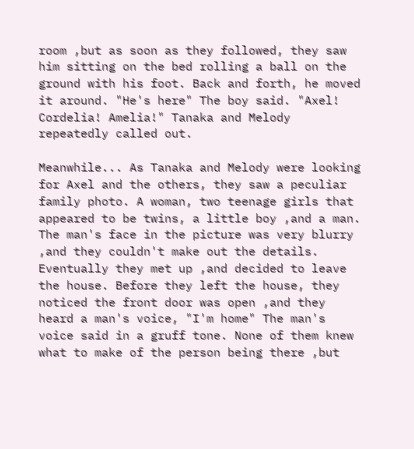room ,but as soon as they followed, they saw him sitting on the bed rolling a ball on the ground with his foot. Back and forth, he moved it around. "He's here" The boy said. "Axel! Cordelia! Amelia!" Tanaka and Melody repeatedly called out.

Meanwhile... As Tanaka and Melody were looking for Axel and the others, they saw a peculiar family photo. A woman, two teenage girls that appeared to be twins, a little boy ,and a man. The man's face in the picture was very blurry ,and they couldn't make out the details. Eventually they met up ,and decided to leave the house. Before they left the house, they noticed the front door was open ,and they heard a man's voice, "I'm home" The man's voice said in a gruff tone. None of them knew what to make of the person being there ,but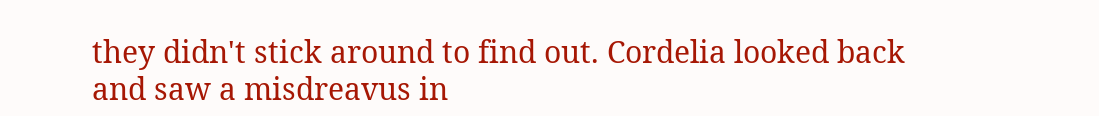they didn't stick around to find out. Cordelia looked back and saw a misdreavus in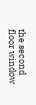the second floor window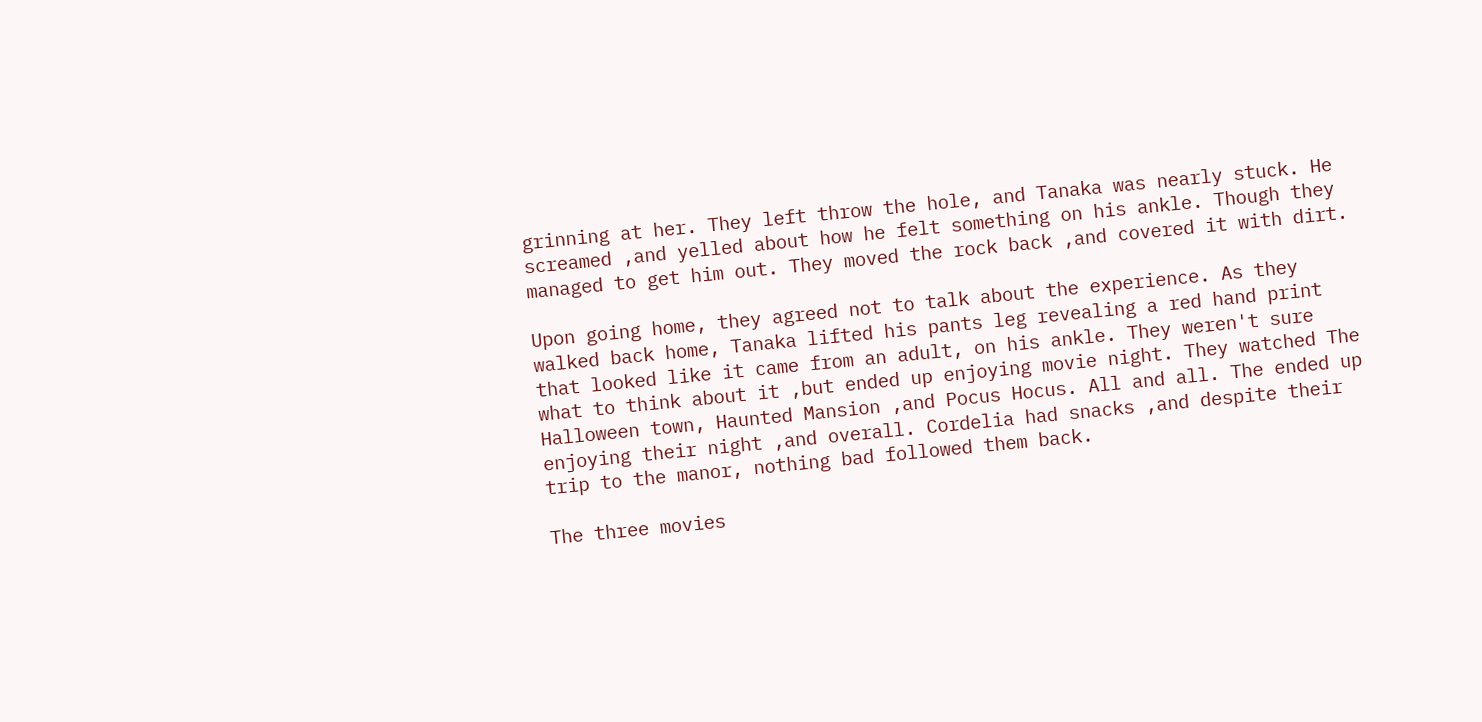grinning at her. They left throw the hole, and Tanaka was nearly stuck. He screamed ,and yelled about how he felt something on his ankle. Though they managed to get him out. They moved the rock back ,and covered it with dirt.

Upon going home, they agreed not to talk about the experience. As they walked back home, Tanaka lifted his pants leg revealing a red hand print that looked like it came from an adult, on his ankle. They weren't sure what to think about it ,but ended up enjoying movie night. They watched The Halloween town, Haunted Mansion ,and Pocus Hocus. All and all. The ended up enjoying their night ,and overall. Cordelia had snacks ,and despite their trip to the manor, nothing bad followed them back.

The three movies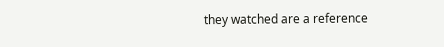they watched are a reference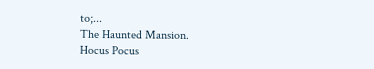to;...
The Haunted Mansion.
Hocus Pocus